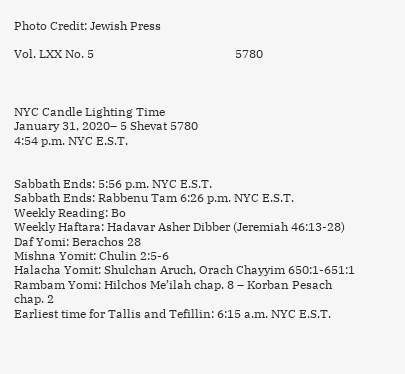Photo Credit: Jewish Press

Vol. LXX No. 5                                               5780



NYC Candle Lighting Time
January 31, 2020– 5 Shevat 5780
4:54 p.m. NYC E.S.T.


Sabbath Ends: 5:56 p.m. NYC E.S.T.
Sabbath Ends: Rabbenu Tam 6:26 p.m. NYC E.S.T.
Weekly Reading: Bo
Weekly Haftara: Hadavar Asher Dibber (Jeremiah 46:13-28)
Daf Yomi: Berachos 28
Mishna Yomit: Chulin 2:5-6
Halacha Yomit: Shulchan Aruch, Orach Chayyim 650:1-651:1
Rambam Yomi: Hilchos Me’ilah chap. 8 – Korban Pesach chap. 2
Earliest time for Tallis and Tefillin: 6:15 a.m. NYC E.S.T.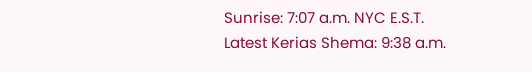Sunrise: 7:07 a.m. NYC E.S.T.
Latest Kerias Shema: 9:38 a.m.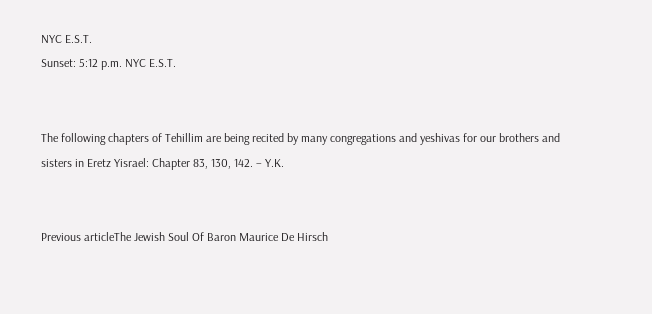NYC E.S.T.
Sunset: 5:12 p.m. NYC E.S.T.


The following chapters of Tehillim are being recited by many congregations and yeshivas for our brothers and sisters in Eretz Yisrael: Chapter 83, 130, 142. – Y.K.


Previous articleThe Jewish Soul Of Baron Maurice De Hirsch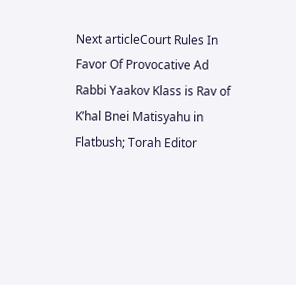Next articleCourt Rules In Favor Of Provocative Ad
Rabbi Yaakov Klass is Rav of K’hal Bnei Matisyahu in Flatbush; Torah Editor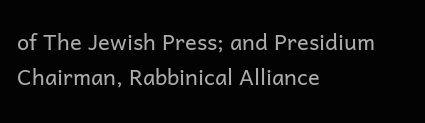of The Jewish Press; and Presidium Chairman, Rabbinical Alliance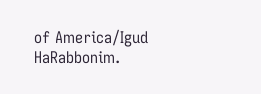of America/Igud HaRabbonim.